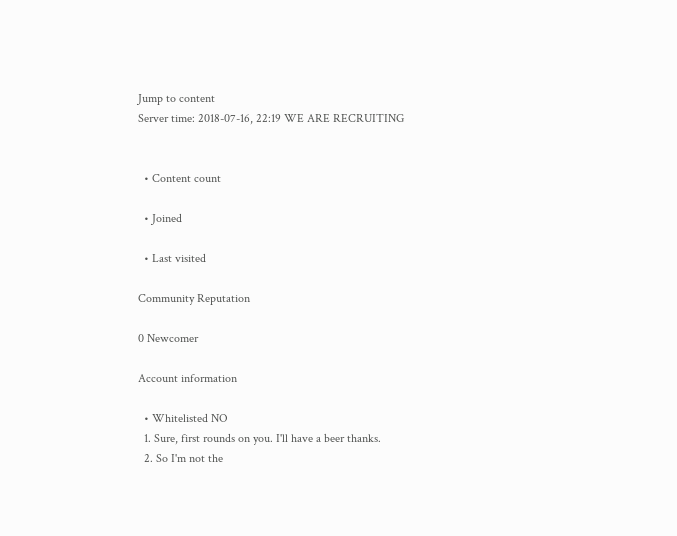Jump to content
Server time: 2018-07-16, 22:19 WE ARE RECRUITING


  • Content count

  • Joined

  • Last visited

Community Reputation

0 Newcomer

Account information

  • Whitelisted NO
  1. Sure, first rounds on you. I'll have a beer thanks.
  2. So I'm not the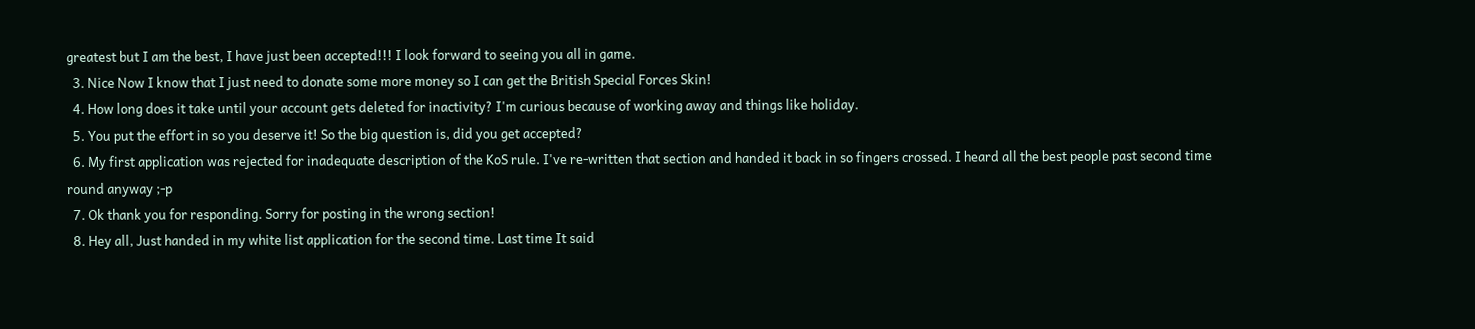greatest but I am the best, I have just been accepted!!! I look forward to seeing you all in game.
  3. Nice Now I know that I just need to donate some more money so I can get the British Special Forces Skin!
  4. How long does it take until your account gets deleted for inactivity? I'm curious because of working away and things like holiday.
  5. You put the effort in so you deserve it! So the big question is, did you get accepted?
  6. My first application was rejected for inadequate description of the KoS rule. I've re-written that section and handed it back in so fingers crossed. I heard all the best people past second time round anyway ;-p
  7. Ok thank you for responding. Sorry for posting in the wrong section!
  8. Hey all, Just handed in my white list application for the second time. Last time It said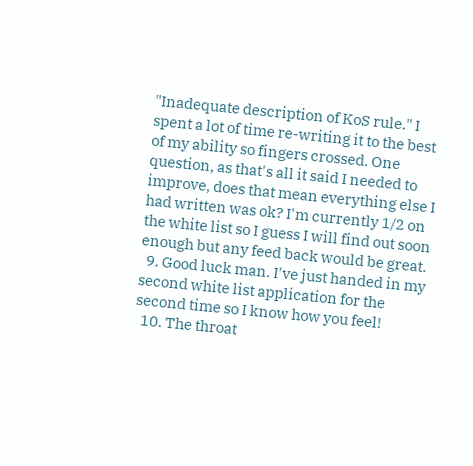"Inadequate description of KoS rule." I spent a lot of time re-writing it to the best of my ability so fingers crossed. One question, as that's all it said I needed to improve, does that mean everything else I had written was ok? I'm currently 1/2 on the white list so I guess I will find out soon enough but any feed back would be great.
  9. Good luck man. I've just handed in my second white list application for the second time so I know how you feel!
  10. The throat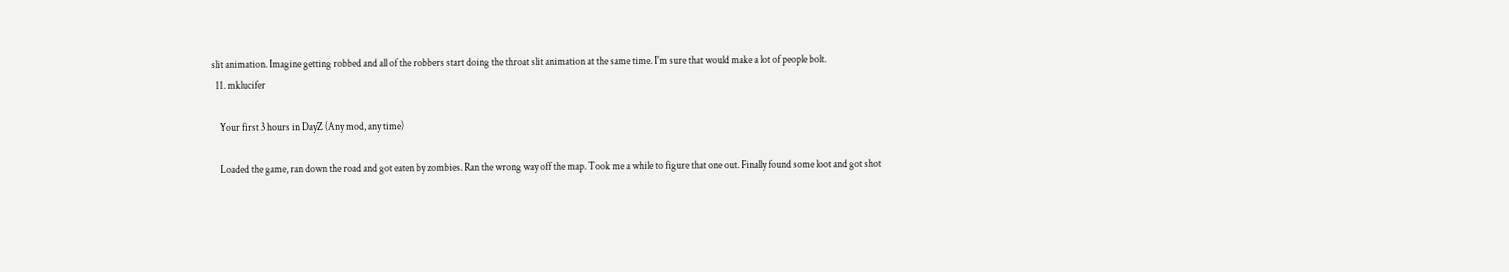slit animation. Imagine getting robbed and all of the robbers start doing the throat slit animation at the same time. I'm sure that would make a lot of people bolt.
  11. mklucifer

    Your first 3 hours in DayZ (Any mod, any time)

    Loaded the game, ran down the road and got eaten by zombies. Ran the wrong way off the map. Took me a while to figure that one out. Finally found some loot and got shot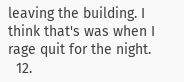leaving the building. I think that's was when I rage quit for the night.
  12.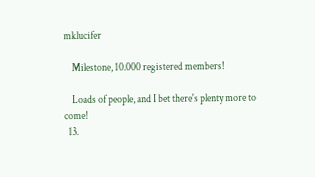mklucifer

    Milestone, 10.000 registered members!

    Loads of people, and I bet there's plenty more to come!
  13.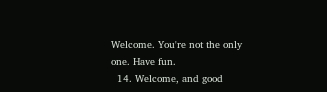Welcome. You're not the only one. Have fun.
  14. Welcome, and good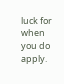luck for when you do apply.